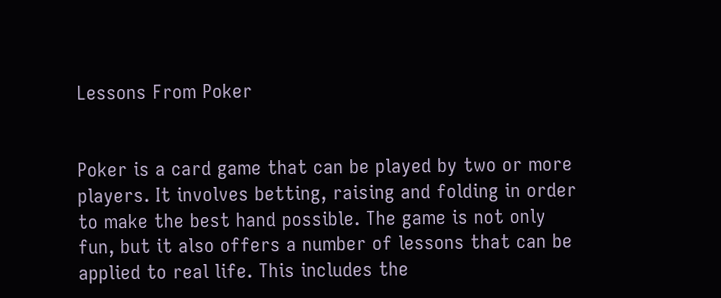Lessons From Poker


Poker is a card game that can be played by two or more players. It involves betting, raising and folding in order to make the best hand possible. The game is not only fun, but it also offers a number of lessons that can be applied to real life. This includes the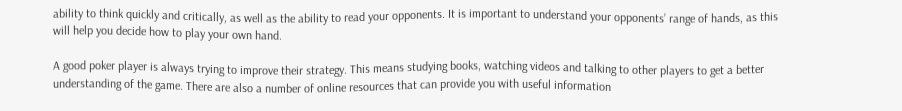ability to think quickly and critically, as well as the ability to read your opponents. It is important to understand your opponents’ range of hands, as this will help you decide how to play your own hand.

A good poker player is always trying to improve their strategy. This means studying books, watching videos and talking to other players to get a better understanding of the game. There are also a number of online resources that can provide you with useful information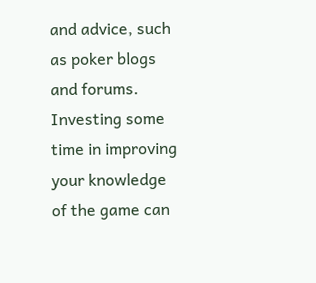and advice, such as poker blogs and forums. Investing some time in improving your knowledge of the game can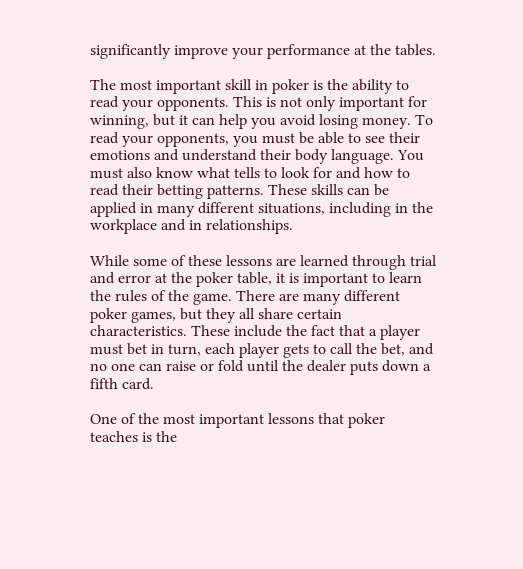significantly improve your performance at the tables.

The most important skill in poker is the ability to read your opponents. This is not only important for winning, but it can help you avoid losing money. To read your opponents, you must be able to see their emotions and understand their body language. You must also know what tells to look for and how to read their betting patterns. These skills can be applied in many different situations, including in the workplace and in relationships.

While some of these lessons are learned through trial and error at the poker table, it is important to learn the rules of the game. There are many different poker games, but they all share certain characteristics. These include the fact that a player must bet in turn, each player gets to call the bet, and no one can raise or fold until the dealer puts down a fifth card.

One of the most important lessons that poker teaches is the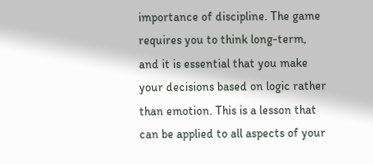importance of discipline. The game requires you to think long-term, and it is essential that you make your decisions based on logic rather than emotion. This is a lesson that can be applied to all aspects of your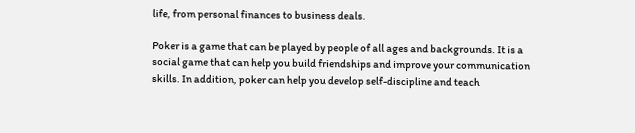life, from personal finances to business deals.

Poker is a game that can be played by people of all ages and backgrounds. It is a social game that can help you build friendships and improve your communication skills. In addition, poker can help you develop self-discipline and teach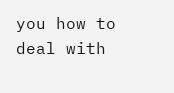you how to deal with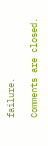failure.

Comments are closed.